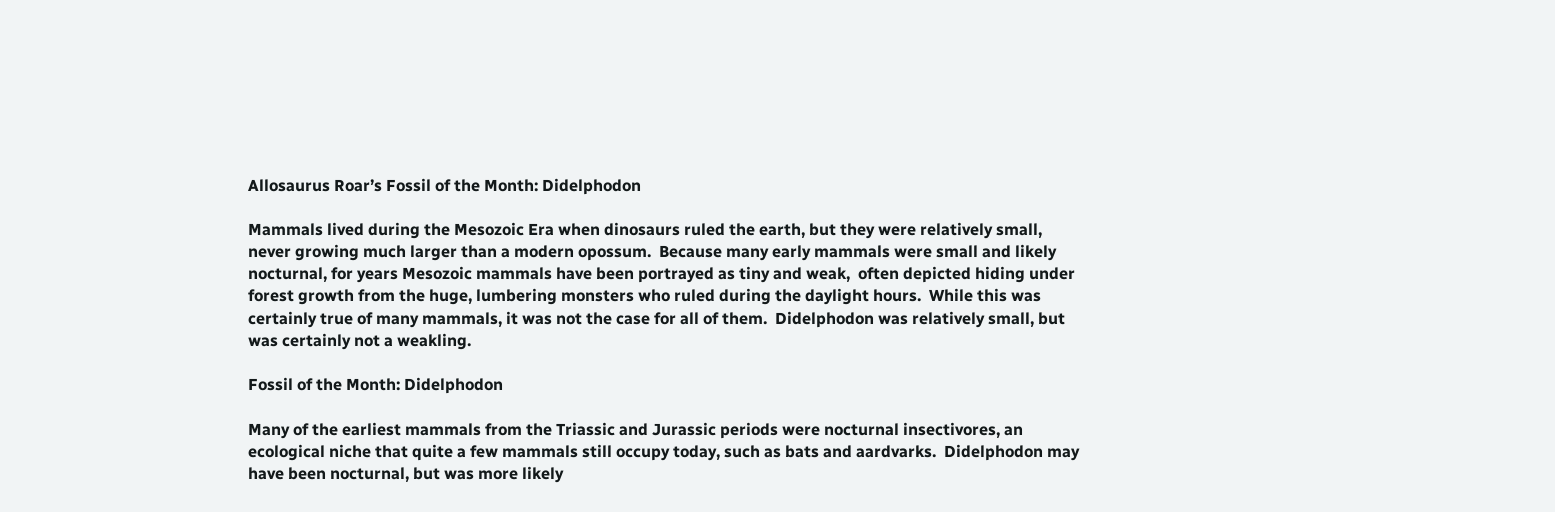Allosaurus Roar’s Fossil of the Month: Didelphodon

Mammals lived during the Mesozoic Era when dinosaurs ruled the earth, but they were relatively small, never growing much larger than a modern opossum.  Because many early mammals were small and likely nocturnal, for years Mesozoic mammals have been portrayed as tiny and weak,  often depicted hiding under forest growth from the huge, lumbering monsters who ruled during the daylight hours.  While this was certainly true of many mammals, it was not the case for all of them.  Didelphodon was relatively small, but was certainly not a weakling.

Fossil of the Month: Didelphodon

Many of the earliest mammals from the Triassic and Jurassic periods were nocturnal insectivores, an ecological niche that quite a few mammals still occupy today, such as bats and aardvarks.  Didelphodon may have been nocturnal, but was more likely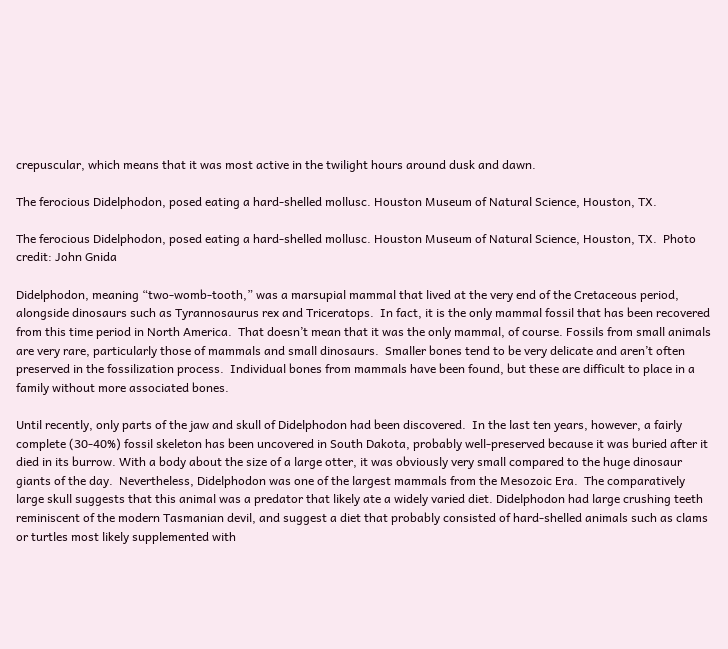crepuscular, which means that it was most active in the twilight hours around dusk and dawn.

The ferocious Didelphodon, posed eating a hard-shelled mollusc. Houston Museum of Natural Science, Houston, TX.

The ferocious Didelphodon, posed eating a hard-shelled mollusc. Houston Museum of Natural Science, Houston, TX.  Photo credit: John Gnida

Didelphodon, meaning “two-womb-tooth,” was a marsupial mammal that lived at the very end of the Cretaceous period, alongside dinosaurs such as Tyrannosaurus rex and Triceratops.  In fact, it is the only mammal fossil that has been recovered from this time period in North America.  That doesn’t mean that it was the only mammal, of course. Fossils from small animals are very rare, particularly those of mammals and small dinosaurs.  Smaller bones tend to be very delicate and aren’t often preserved in the fossilization process.  Individual bones from mammals have been found, but these are difficult to place in a family without more associated bones.

Until recently, only parts of the jaw and skull of Didelphodon had been discovered.  In the last ten years, however, a fairly complete (30-40%) fossil skeleton has been uncovered in South Dakota, probably well-preserved because it was buried after it died in its burrow. With a body about the size of a large otter, it was obviously very small compared to the huge dinosaur giants of the day.  Nevertheless, Didelphodon was one of the largest mammals from the Mesozoic Era.  The comparatively large skull suggests that this animal was a predator that likely ate a widely varied diet. Didelphodon had large crushing teeth reminiscent of the modern Tasmanian devil, and suggest a diet that probably consisted of hard-shelled animals such as clams or turtles most likely supplemented with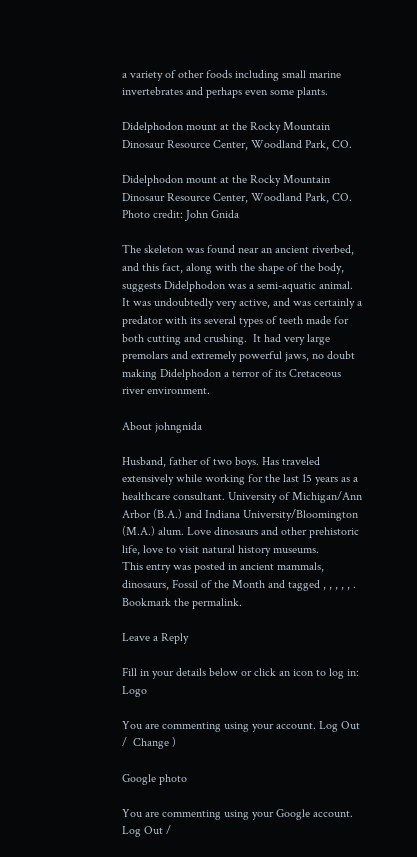a variety of other foods including small marine invertebrates and perhaps even some plants.

Didelphodon mount at the Rocky Mountain Dinosaur Resource Center, Woodland Park, CO.

Didelphodon mount at the Rocky Mountain Dinosaur Resource Center, Woodland Park, CO.  Photo credit: John Gnida

The skeleton was found near an ancient riverbed, and this fact, along with the shape of the body, suggests Didelphodon was a semi-aquatic animal.  It was undoubtedly very active, and was certainly a predator with its several types of teeth made for both cutting and crushing.  It had very large premolars and extremely powerful jaws, no doubt making Didelphodon a terror of its Cretaceous river environment.

About johngnida

Husband, father of two boys. Has traveled extensively while working for the last 15 years as a healthcare consultant. University of Michigan/Ann Arbor (B.A.) and Indiana University/Bloomington (M.A.) alum. Love dinosaurs and other prehistoric life, love to visit natural history museums.
This entry was posted in ancient mammals, dinosaurs, Fossil of the Month and tagged , , , , , . Bookmark the permalink.

Leave a Reply

Fill in your details below or click an icon to log in: Logo

You are commenting using your account. Log Out /  Change )

Google photo

You are commenting using your Google account. Log Out /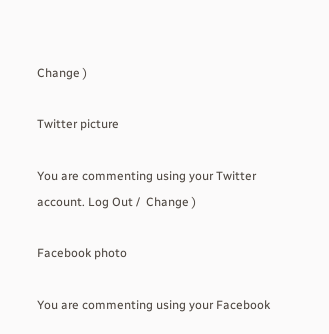Change )

Twitter picture

You are commenting using your Twitter account. Log Out /  Change )

Facebook photo

You are commenting using your Facebook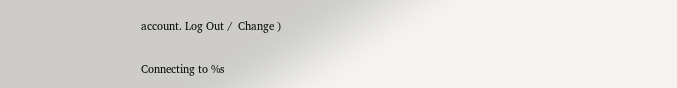account. Log Out /  Change )

Connecting to %s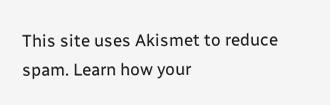This site uses Akismet to reduce spam. Learn how your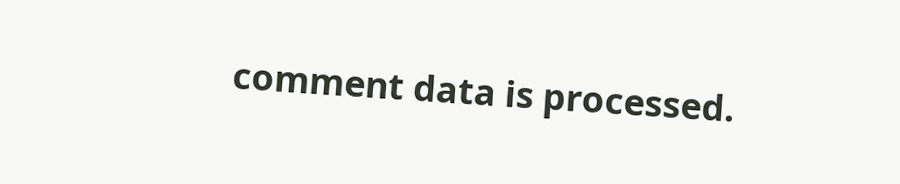comment data is processed.